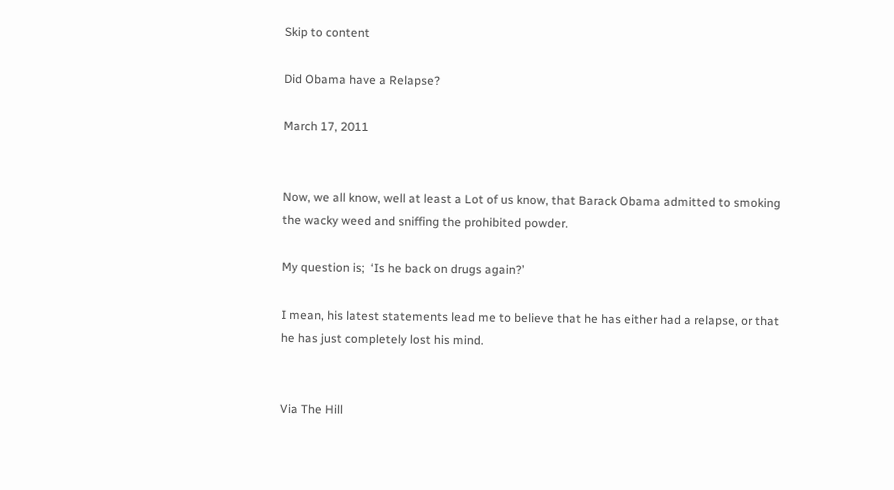Skip to content

Did Obama have a Relapse?

March 17, 2011


Now, we all know, well at least a Lot of us know, that Barack Obama admitted to smoking the wacky weed and sniffing the prohibited powder.

My question is;  ‘Is he back on drugs again?’

I mean, his latest statements lead me to believe that he has either had a relapse, or that he has just completely lost his mind.


Via The Hill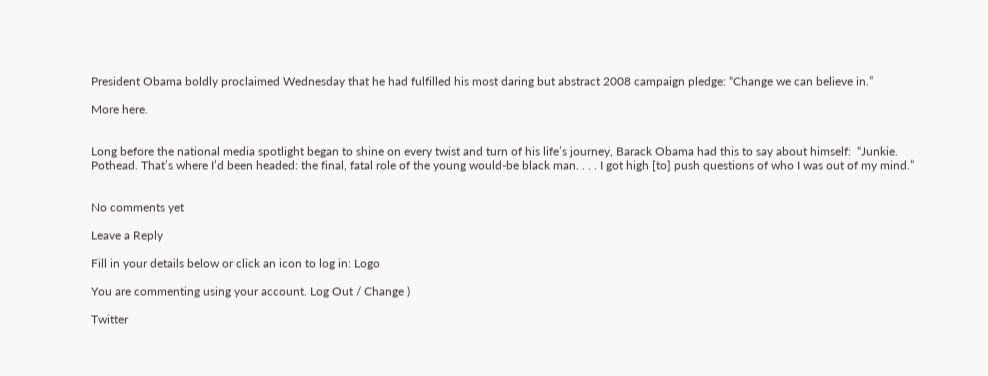President Obama boldly proclaimed Wednesday that he had fulfilled his most daring but abstract 2008 campaign pledge: “Change we can believe in.”

More here.


Long before the national media spotlight began to shine on every twist and turn of his life’s journey, Barack Obama had this to say about himself:  “Junkie. Pothead. That’s where I’d been headed: the final, fatal role of the young would-be black man. . . . I got high [to] push questions of who I was out of my mind.”


No comments yet

Leave a Reply

Fill in your details below or click an icon to log in: Logo

You are commenting using your account. Log Out / Change )

Twitter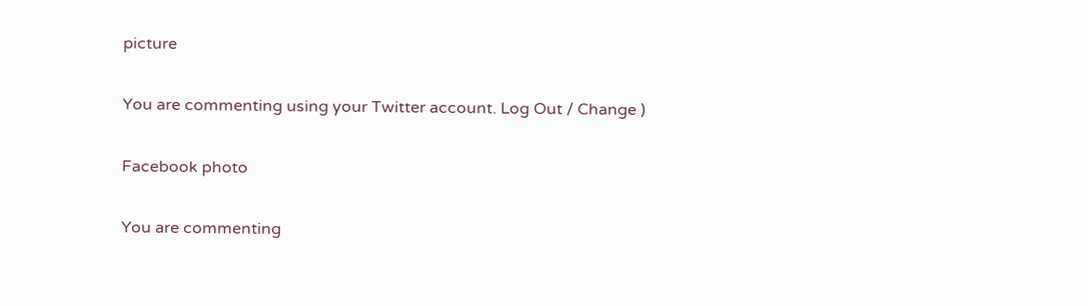picture

You are commenting using your Twitter account. Log Out / Change )

Facebook photo

You are commenting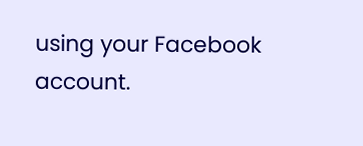using your Facebook account.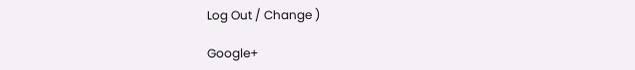Log Out / Change )

Google+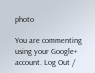photo

You are commenting using your Google+ account. Log Out /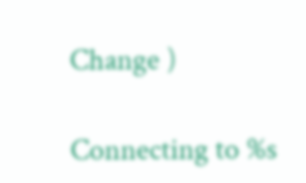Change )

Connecting to %s